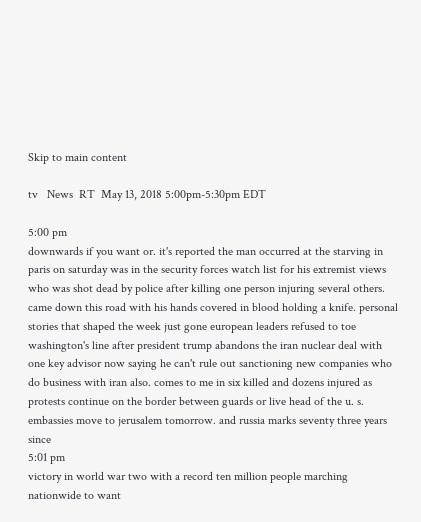Skip to main content

tv   News  RT  May 13, 2018 5:00pm-5:30pm EDT

5:00 pm
downwards if you want or. it's reported the man occurred at the starving in paris on saturday was in the security forces watch list for his extremist views who was shot dead by police after killing one person injuring several others. came down this road with his hands covered in blood holding a knife. personal stories that shaped the week just gone european leaders refused to toe washington's line after president trump abandons the iran nuclear deal with one key advisor now saying he can't rule out sanctioning new companies who do business with iran also. comes to me in six killed and dozens injured as protests continue on the border between guards or live head of the u. s. embassies move to jerusalem tomorrow. and russia marks seventy three years since
5:01 pm
victory in world war two with a record ten million people marching nationwide to want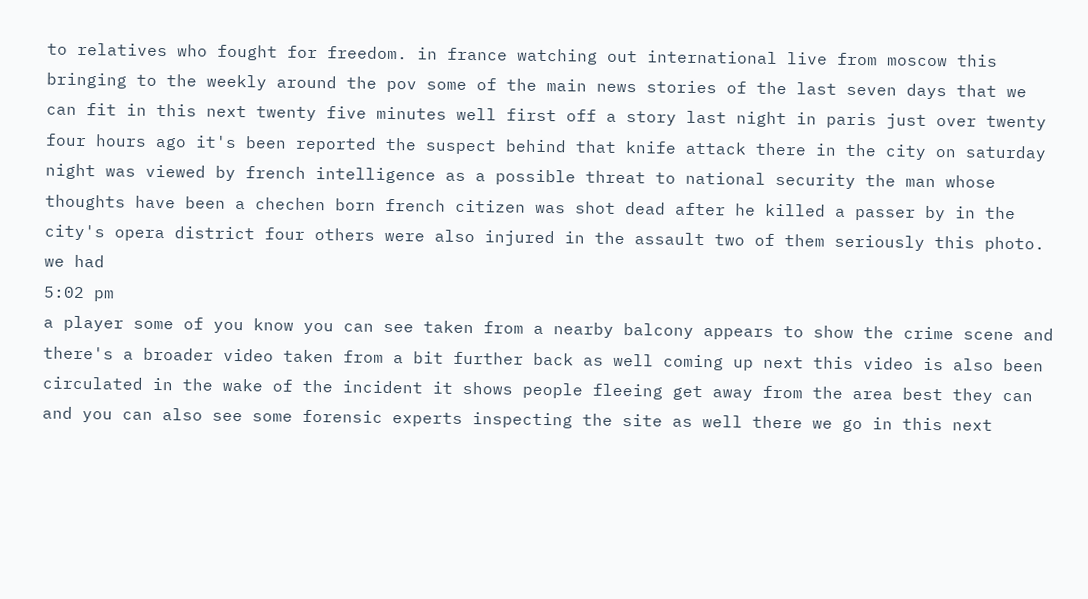to relatives who fought for freedom. in france watching out international live from moscow this bringing to the weekly around the pov some of the main news stories of the last seven days that we can fit in this next twenty five minutes well first off a story last night in paris just over twenty four hours ago it's been reported the suspect behind that knife attack there in the city on saturday night was viewed by french intelligence as a possible threat to national security the man whose thoughts have been a chechen born french citizen was shot dead after he killed a passer by in the city's opera district four others were also injured in the assault two of them seriously this photo. we had
5:02 pm
a player some of you know you can see taken from a nearby balcony appears to show the crime scene and there's a broader video taken from a bit further back as well coming up next this video is also been circulated in the wake of the incident it shows people fleeing get away from the area best they can and you can also see some forensic experts inspecting the site as well there we go in this next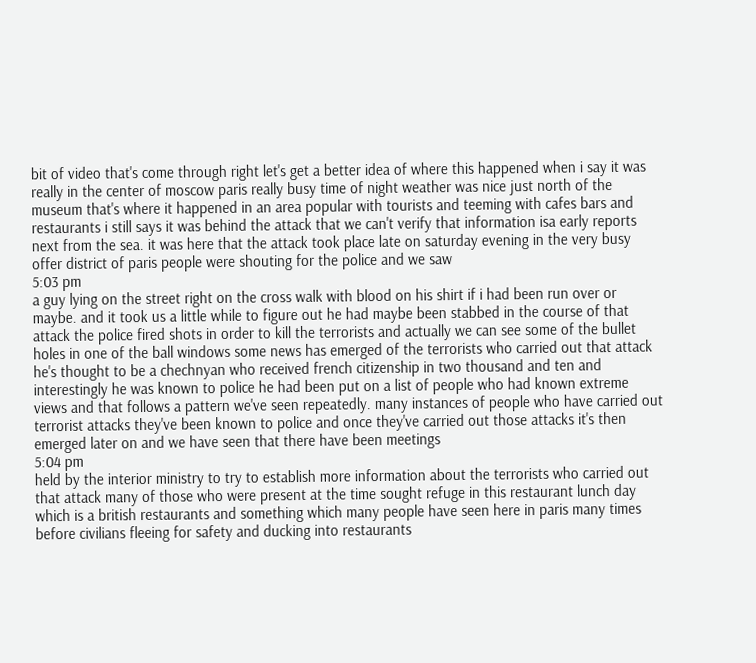bit of video that's come through right let's get a better idea of where this happened when i say it was really in the center of moscow paris really busy time of night weather was nice just north of the museum that's where it happened in an area popular with tourists and teeming with cafes bars and restaurants i still says it was behind the attack that we can't verify that information isa early reports next from the sea. it was here that the attack took place late on saturday evening in the very busy offer district of paris people were shouting for the police and we saw
5:03 pm
a guy lying on the street right on the cross walk with blood on his shirt if i had been run over or maybe. and it took us a little while to figure out he had maybe been stabbed in the course of that attack the police fired shots in order to kill the terrorists and actually we can see some of the bullet holes in one of the ball windows some news has emerged of the terrorists who carried out that attack he's thought to be a chechnyan who received french citizenship in two thousand and ten and interestingly he was known to police he had been put on a list of people who had known extreme views and that follows a pattern we've seen repeatedly. many instances of people who have carried out terrorist attacks they've been known to police and once they've carried out those attacks it's then emerged later on and we have seen that there have been meetings
5:04 pm
held by the interior ministry to try to establish more information about the terrorists who carried out that attack many of those who were present at the time sought refuge in this restaurant lunch day which is a british restaurants and something which many people have seen here in paris many times before civilians fleeing for safety and ducking into restaurants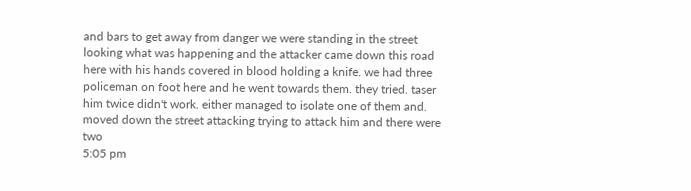and bars to get away from danger we were standing in the street looking what was happening and the attacker came down this road here with his hands covered in blood holding a knife. we had three policeman on foot here and he went towards them. they tried. taser him twice didn't work. either managed to isolate one of them and. moved down the street attacking trying to attack him and there were two
5:05 pm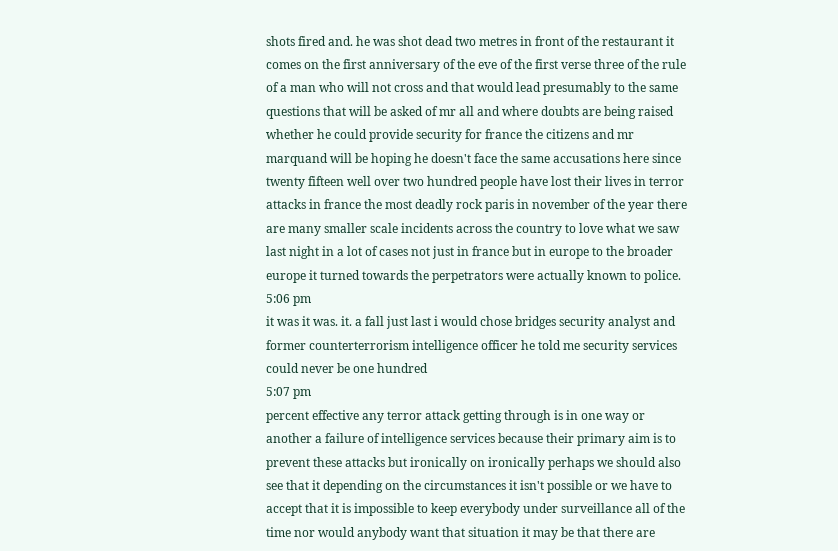shots fired and. he was shot dead two metres in front of the restaurant it comes on the first anniversary of the eve of the first verse three of the rule of a man who will not cross and that would lead presumably to the same questions that will be asked of mr all and where doubts are being raised whether he could provide security for france the citizens and mr marquand will be hoping he doesn't face the same accusations here since twenty fifteen well over two hundred people have lost their lives in terror attacks in france the most deadly rock paris in november of the year there are many smaller scale incidents across the country to love what we saw last night in a lot of cases not just in france but in europe to the broader europe it turned towards the perpetrators were actually known to police.
5:06 pm
it was it was. it. a fall just last i would chose bridges security analyst and former counterterrorism intelligence officer he told me security services could never be one hundred
5:07 pm
percent effective any terror attack getting through is in one way or another a failure of intelligence services because their primary aim is to prevent these attacks but ironically on ironically perhaps we should also see that it depending on the circumstances it isn't possible or we have to accept that it is impossible to keep everybody under surveillance all of the time nor would anybody want that situation it may be that there are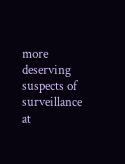more deserving suspects of surveillance at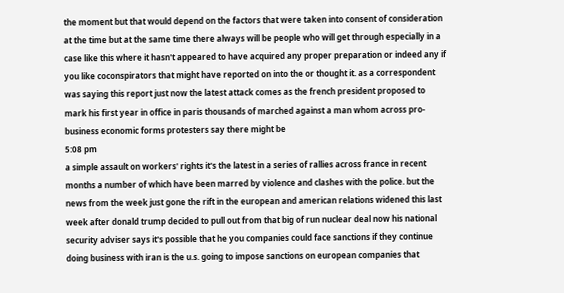the moment but that would depend on the factors that were taken into consent of consideration at the time but at the same time there always will be people who will get through especially in a case like this where it hasn't appeared to have acquired any proper preparation or indeed any if you like coconspirators that might have reported on into the or thought it. as a correspondent was saying this report just now the latest attack comes as the french president proposed to mark his first year in office in paris thousands of marched against a man whom across pro-business economic forms protesters say there might be
5:08 pm
a simple assault on workers' rights it's the latest in a series of rallies across france in recent months a number of which have been marred by violence and clashes with the police. but the news from the week just gone the rift in the european and american relations widened this last week after donald trump decided to pull out from that big of run nuclear deal now his national security adviser says it's possible that he you companies could face sanctions if they continue doing business with iran is the u.s. going to impose sanctions on european companies that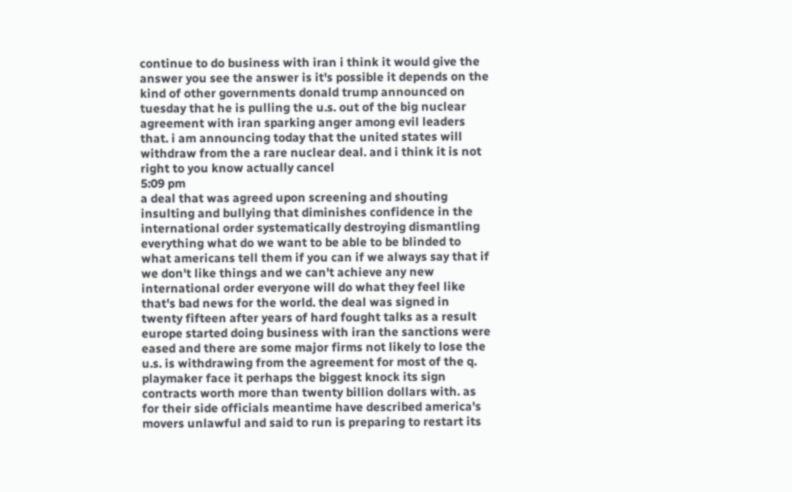continue to do business with iran i think it would give the answer you see the answer is it's possible it depends on the kind of other governments donald trump announced on tuesday that he is pulling the u.s. out of the big nuclear agreement with iran sparking anger among evil leaders that. i am announcing today that the united states will withdraw from the a rare nuclear deal. and i think it is not right to you know actually cancel
5:09 pm
a deal that was agreed upon screening and shouting insulting and bullying that diminishes confidence in the international order systematically destroying dismantling everything what do we want to be able to be blinded to what americans tell them if you can if we always say that if we don't like things and we can't achieve any new international order everyone will do what they feel like that's bad news for the world. the deal was signed in twenty fifteen after years of hard fought talks as a result europe started doing business with iran the sanctions were eased and there are some major firms not likely to lose the u.s. is withdrawing from the agreement for most of the q. playmaker face it perhaps the biggest knock its sign contracts worth more than twenty billion dollars with. as for their side officials meantime have described america's movers unlawful and said to run is preparing to restart its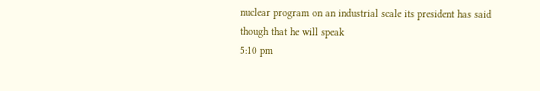nuclear program on an industrial scale its president has said though that he will speak
5:10 pm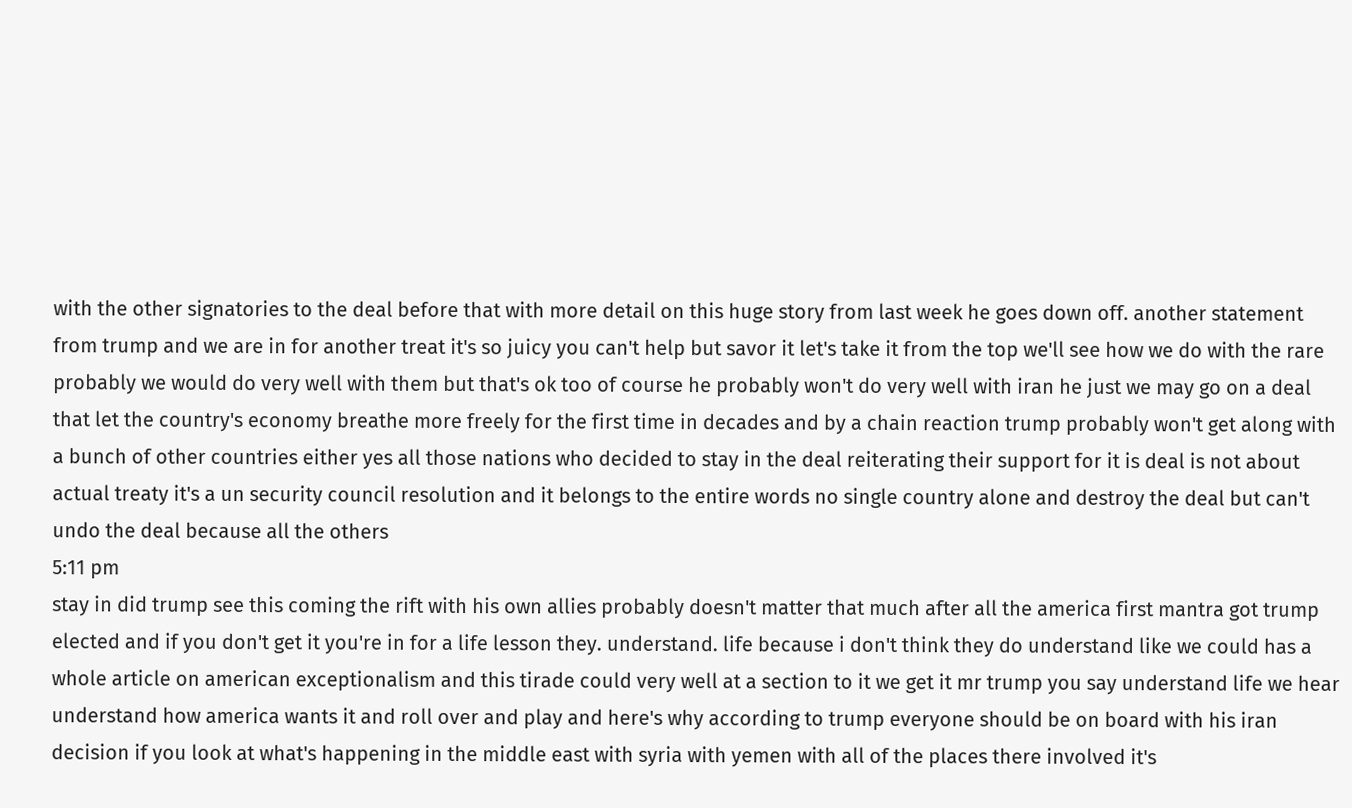with the other signatories to the deal before that with more detail on this huge story from last week he goes down off. another statement from trump and we are in for another treat it's so juicy you can't help but savor it let's take it from the top we'll see how we do with the rare probably we would do very well with them but that's ok too of course he probably won't do very well with iran he just we may go on a deal that let the country's economy breathe more freely for the first time in decades and by a chain reaction trump probably won't get along with a bunch of other countries either yes all those nations who decided to stay in the deal reiterating their support for it is deal is not about actual treaty it's a un security council resolution and it belongs to the entire words no single country alone and destroy the deal but can't undo the deal because all the others
5:11 pm
stay in did trump see this coming the rift with his own allies probably doesn't matter that much after all the america first mantra got trump elected and if you don't get it you're in for a life lesson they. understand. life because i don't think they do understand like we could has a whole article on american exceptionalism and this tirade could very well at a section to it we get it mr trump you say understand life we hear understand how america wants it and roll over and play and here's why according to trump everyone should be on board with his iran decision if you look at what's happening in the middle east with syria with yemen with all of the places there involved it's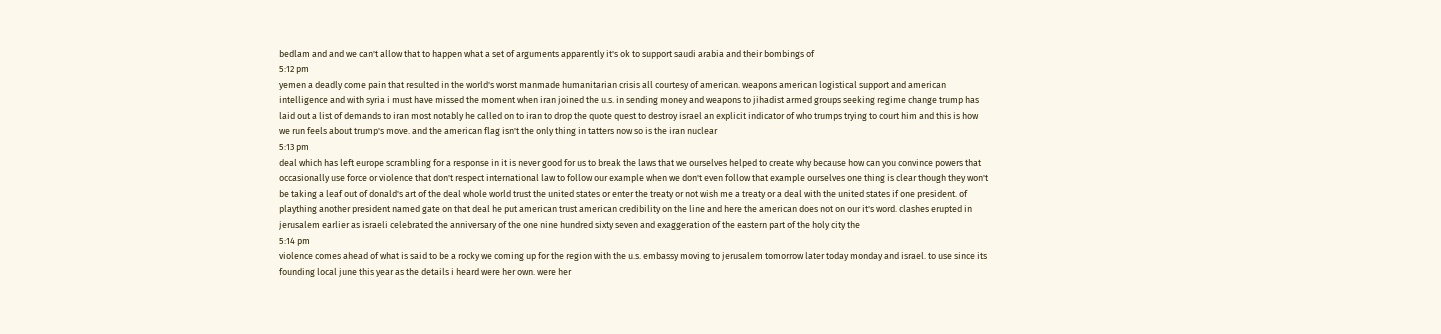bedlam and and we can't allow that to happen what a set of arguments apparently it's ok to support saudi arabia and their bombings of
5:12 pm
yemen a deadly come pain that resulted in the world's worst manmade humanitarian crisis all courtesy of american. weapons american logistical support and american intelligence and with syria i must have missed the moment when iran joined the u.s. in sending money and weapons to jihadist armed groups seeking regime change trump has laid out a list of demands to iran most notably he called on to iran to drop the quote quest to destroy israel an explicit indicator of who trumps trying to court him and this is how we run feels about trump's move. and the american flag isn't the only thing in tatters now so is the iran nuclear
5:13 pm
deal which has left europe scrambling for a response in it is never good for us to break the laws that we ourselves helped to create why because how can you convince powers that occasionally use force or violence that don't respect international law to follow our example when we don't even follow that example ourselves one thing is clear though they won't be taking a leaf out of donald's art of the deal whole world trust the united states or enter the treaty or not wish me a treaty or a deal with the united states if one president. of plaything another president named gate on that deal he put american trust american credibility on the line and here the american does not on our it's word. clashes erupted in jerusalem earlier as israeli celebrated the anniversary of the one nine hundred sixty seven and exaggeration of the eastern part of the holy city the
5:14 pm
violence comes ahead of what is said to be a rocky we coming up for the region with the u.s. embassy moving to jerusalem tomorrow later today monday and israel. to use since its founding local june this year as the details i heard were her own. were her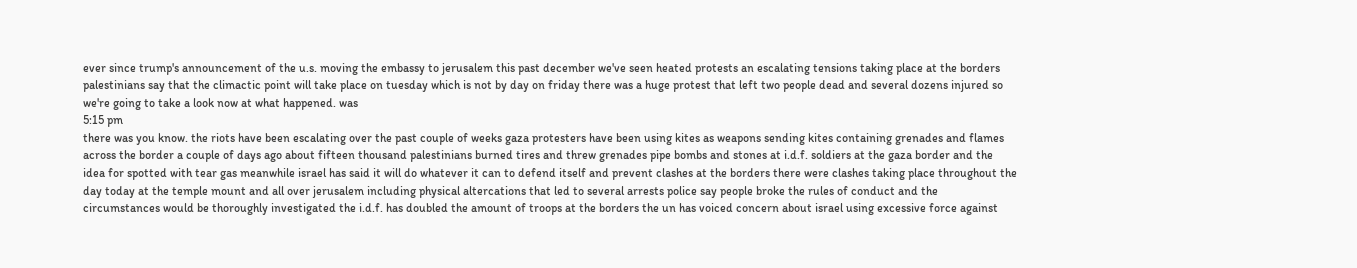ever since trump's announcement of the u.s. moving the embassy to jerusalem this past december we've seen heated protests an escalating tensions taking place at the borders palestinians say that the climactic point will take place on tuesday which is not by day on friday there was a huge protest that left two people dead and several dozens injured so we're going to take a look now at what happened. was
5:15 pm
there was you know. the riots have been escalating over the past couple of weeks gaza protesters have been using kites as weapons sending kites containing grenades and flames across the border a couple of days ago about fifteen thousand palestinians burned tires and threw grenades pipe bombs and stones at i.d.f. soldiers at the gaza border and the idea for spotted with tear gas meanwhile israel has said it will do whatever it can to defend itself and prevent clashes at the borders there were clashes taking place throughout the day today at the temple mount and all over jerusalem including physical altercations that led to several arrests police say people broke the rules of conduct and the circumstances would be thoroughly investigated the i.d.f. has doubled the amount of troops at the borders the un has voiced concern about israel using excessive force against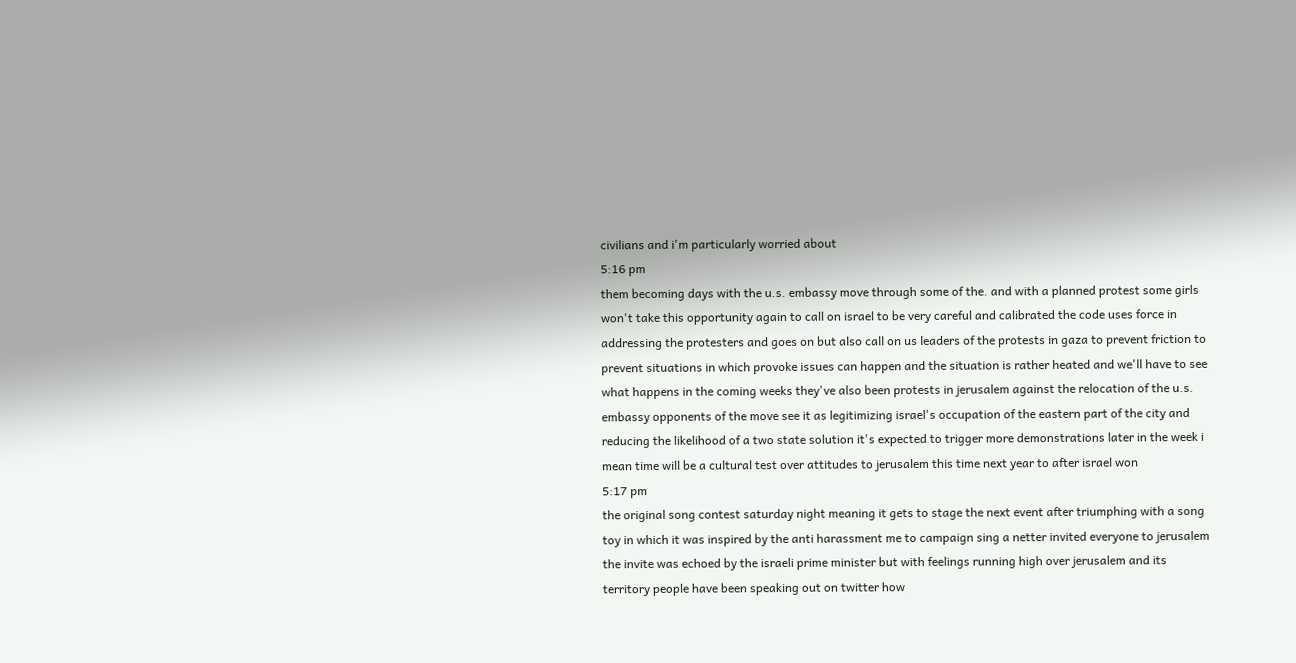civilians and i'm particularly worried about
5:16 pm
them becoming days with the u.s. embassy move through some of the. and with a planned protest some girls won't take this opportunity again to call on israel to be very careful and calibrated the code uses force in addressing the protesters and goes on but also call on us leaders of the protests in gaza to prevent friction to prevent situations in which provoke issues can happen and the situation is rather heated and we'll have to see what happens in the coming weeks they've also been protests in jerusalem against the relocation of the u.s. embassy opponents of the move see it as legitimizing israel's occupation of the eastern part of the city and reducing the likelihood of a two state solution it's expected to trigger more demonstrations later in the week i mean time will be a cultural test over attitudes to jerusalem this time next year to after israel won
5:17 pm
the original song contest saturday night meaning it gets to stage the next event after triumphing with a song toy in which it was inspired by the anti harassment me to campaign sing a netter invited everyone to jerusalem the invite was echoed by the israeli prime minister but with feelings running high over jerusalem and its territory people have been speaking out on twitter how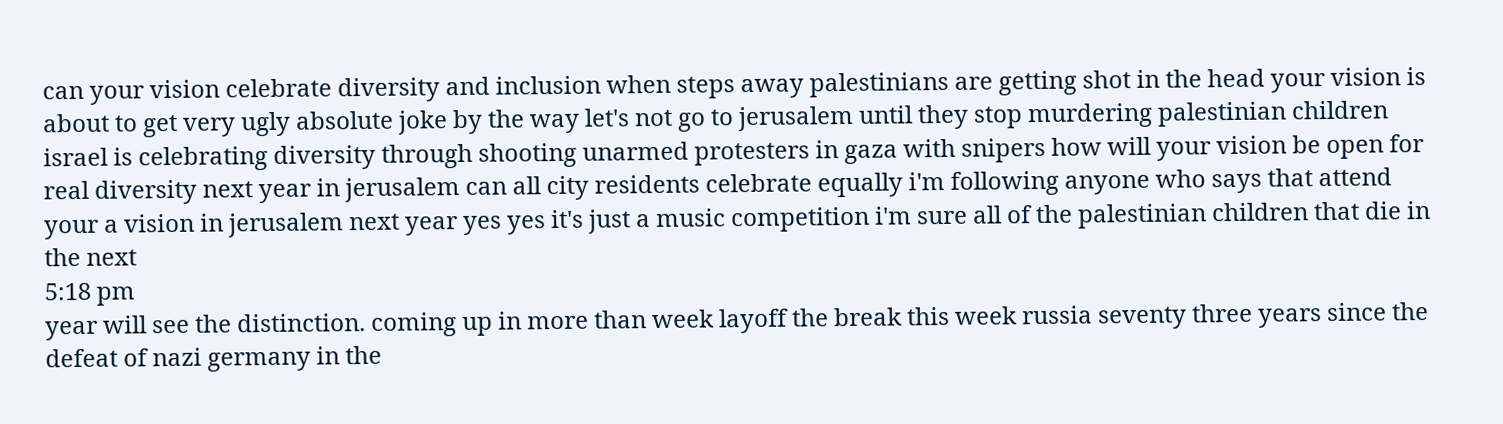can your vision celebrate diversity and inclusion when steps away palestinians are getting shot in the head your vision is about to get very ugly absolute joke by the way let's not go to jerusalem until they stop murdering palestinian children israel is celebrating diversity through shooting unarmed protesters in gaza with snipers how will your vision be open for real diversity next year in jerusalem can all city residents celebrate equally i'm following anyone who says that attend your a vision in jerusalem next year yes yes it's just a music competition i'm sure all of the palestinian children that die in the next
5:18 pm
year will see the distinction. coming up in more than week layoff the break this week russia seventy three years since the defeat of nazi germany in the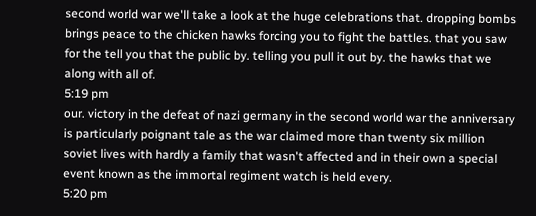second world war we'll take a look at the huge celebrations that. dropping bombs brings peace to the chicken hawks forcing you to fight the battles. that you saw for the tell you that the public by. telling you pull it out by. the hawks that we along with all of.
5:19 pm
our. victory in the defeat of nazi germany in the second world war the anniversary is particularly poignant tale as the war claimed more than twenty six million soviet lives with hardly a family that wasn't affected and in their own a special event known as the immortal regiment watch is held every.
5:20 pm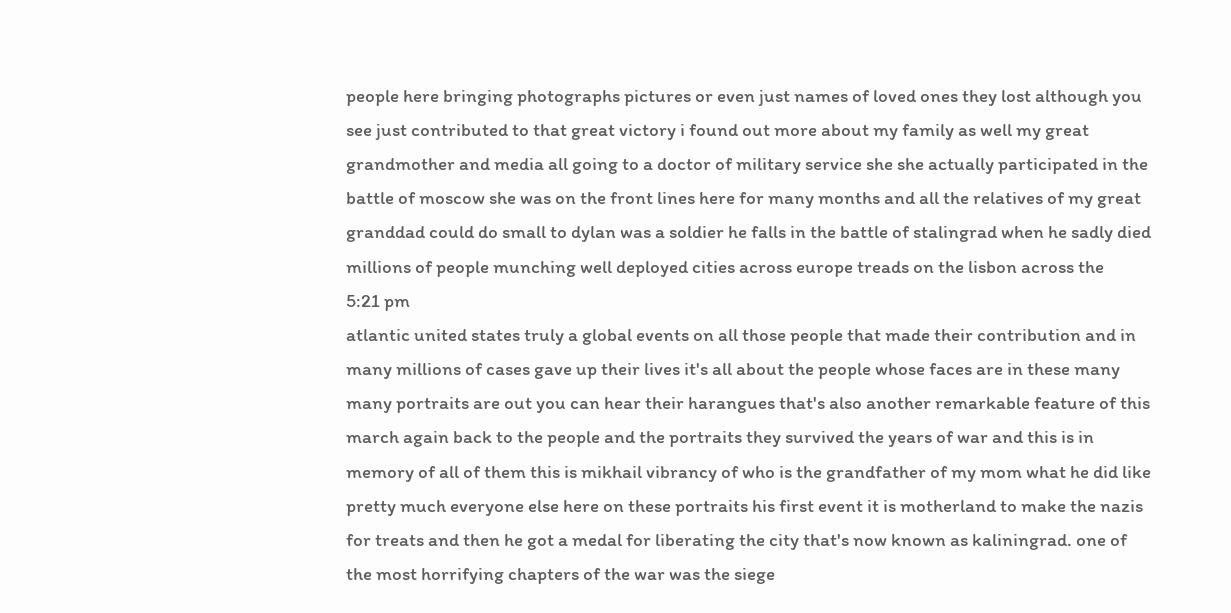people here bringing photographs pictures or even just names of loved ones they lost although you see just contributed to that great victory i found out more about my family as well my great grandmother and media all going to a doctor of military service she she actually participated in the battle of moscow she was on the front lines here for many months and all the relatives of my great granddad could do small to dylan was a soldier he falls in the battle of stalingrad when he sadly died millions of people munching well deployed cities across europe treads on the lisbon across the
5:21 pm
atlantic united states truly a global events on all those people that made their contribution and in many millions of cases gave up their lives it's all about the people whose faces are in these many many portraits are out you can hear their harangues that's also another remarkable feature of this march again back to the people and the portraits they survived the years of war and this is in memory of all of them this is mikhail vibrancy of who is the grandfather of my mom what he did like pretty much everyone else here on these portraits his first event it is motherland to make the nazis for treats and then he got a medal for liberating the city that's now known as kaliningrad. one of the most horrifying chapters of the war was the siege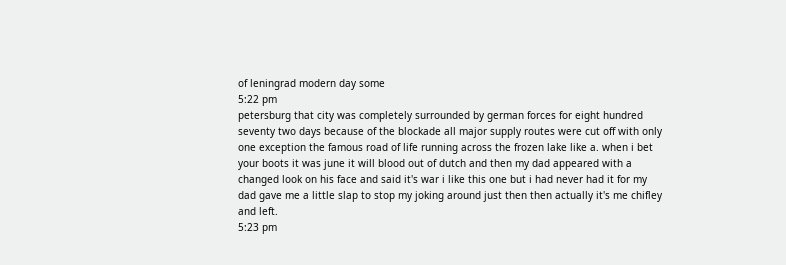of leningrad modern day some
5:22 pm
petersburg that city was completely surrounded by german forces for eight hundred seventy two days because of the blockade all major supply routes were cut off with only one exception the famous road of life running across the frozen lake like a. when i bet your boots it was june it will blood out of dutch and then my dad appeared with a changed look on his face and said it's war i like this one but i had never had it for my dad gave me a little slap to stop my joking around just then then actually it's me chifley and left.
5:23 pm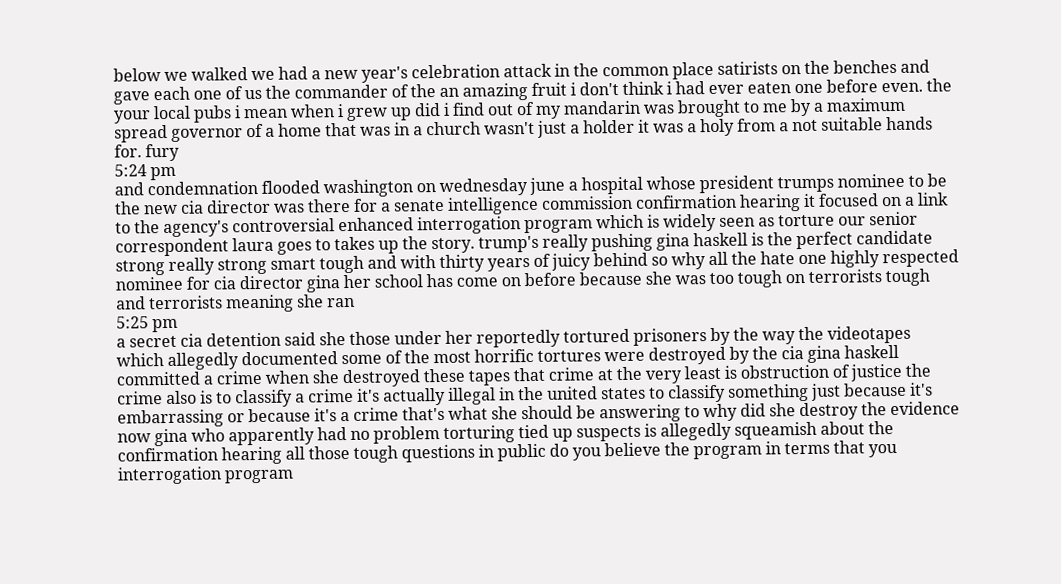below we walked we had a new year's celebration attack in the common place satirists on the benches and gave each one of us the commander of the an amazing fruit i don't think i had ever eaten one before even. the your local pubs i mean when i grew up did i find out of my mandarin was brought to me by a maximum spread governor of a home that was in a church wasn't just a holder it was a holy from a not suitable hands for. fury
5:24 pm
and condemnation flooded washington on wednesday june a hospital whose president trumps nominee to be the new cia director was there for a senate intelligence commission confirmation hearing it focused on a link to the agency's controversial enhanced interrogation program which is widely seen as torture our senior correspondent laura goes to takes up the story. trump's really pushing gina haskell is the perfect candidate strong really strong smart tough and with thirty years of juicy behind so why all the hate one highly respected nominee for cia director gina her school has come on before because she was too tough on terrorists tough and terrorists meaning she ran
5:25 pm
a secret cia detention said she those under her reportedly tortured prisoners by the way the videotapes which allegedly documented some of the most horrific tortures were destroyed by the cia gina haskell committed a crime when she destroyed these tapes that crime at the very least is obstruction of justice the crime also is to classify a crime it's actually illegal in the united states to classify something just because it's embarrassing or because it's a crime that's what she should be answering to why did she destroy the evidence now gina who apparently had no problem torturing tied up suspects is allegedly squeamish about the confirmation hearing all those tough questions in public do you believe the program in terms that you interrogation program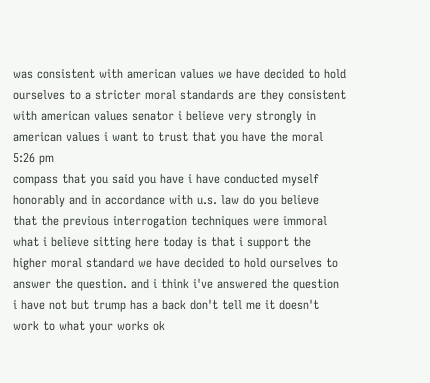was consistent with american values we have decided to hold ourselves to a stricter moral standards are they consistent with american values senator i believe very strongly in american values i want to trust that you have the moral
5:26 pm
compass that you said you have i have conducted myself honorably and in accordance with u.s. law do you believe that the previous interrogation techniques were immoral what i believe sitting here today is that i support the higher moral standard we have decided to hold ourselves to answer the question. and i think i've answered the question i have not but trump has a back don't tell me it doesn't work to what your works ok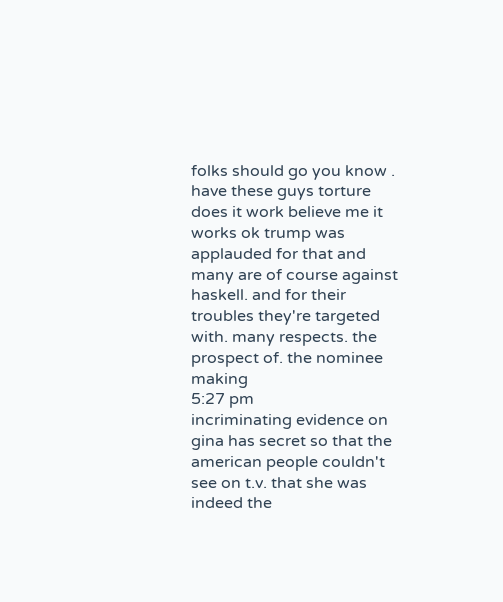folks should go you know . have these guys torture does it work believe me it works ok trump was applauded for that and many are of course against haskell. and for their troubles they're targeted with. many respects. the prospect of. the nominee making
5:27 pm
incriminating evidence on gina has secret so that the american people couldn't see on t.v. that she was indeed the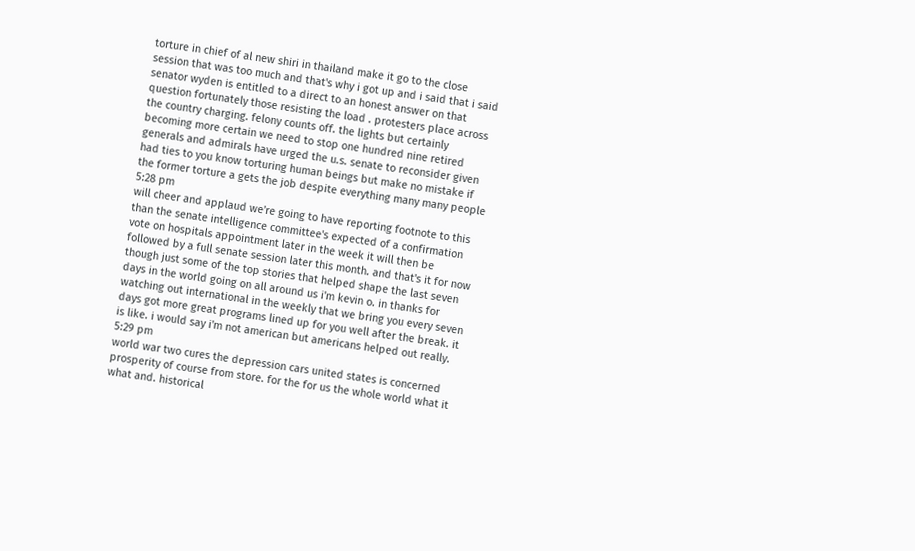torture in chief of al new shiri in thailand make it go to the close session that was too much and that's why i got up and i said that i said senator wyden is entitled to a direct to an honest answer on that question fortunately those resisting the load . protesters place across the country charging. felony counts off. the lights but certainly becoming more certain we need to stop one hundred nine retired generals and admirals have urged the u.s. senate to reconsider given had ties to you know torturing human beings but make no mistake if the former torture a gets the job despite everything many many people
5:28 pm
will cheer and applaud we're going to have reporting footnote to this than the senate intelligence committee's expected of a confirmation vote on hospitals appointment later in the week it will then be followed by a full senate session later this month. and that's it for now though just some of the top stories that helped shape the last seven days in the world going on all around us i'm kevin o. in thanks for watching out international in the weekly that we bring you every seven days got more great programs lined up for you well after the break. it is like. i would say i'm not american but americans helped out really.
5:29 pm
world war two cures the depression cars united states is concerned prosperity of course from store. for the for us the whole world what it what and. historical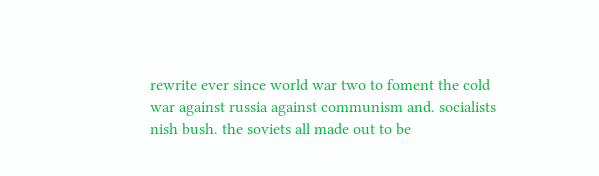rewrite ever since world war two to foment the cold war against russia against communism and. socialists nish bush. the soviets all made out to be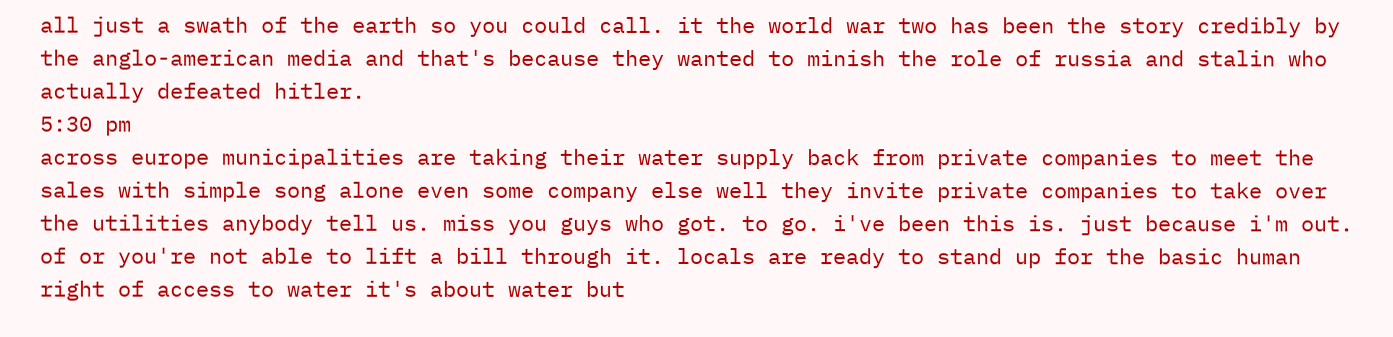all just a swath of the earth so you could call. it the world war two has been the story credibly by the anglo-american media and that's because they wanted to minish the role of russia and stalin who actually defeated hitler.
5:30 pm
across europe municipalities are taking their water supply back from private companies to meet the sales with simple song alone even some company else well they invite private companies to take over the utilities anybody tell us. miss you guys who got. to go. i've been this is. just because i'm out. of or you're not able to lift a bill through it. locals are ready to stand up for the basic human right of access to water it's about water but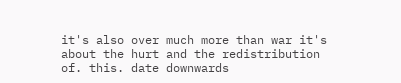it's also over much more than war it's about the hurt and the redistribution of. this. date downwards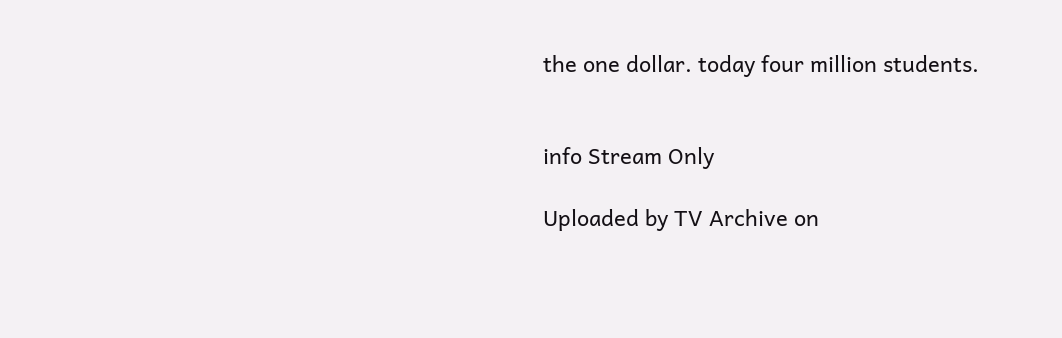the one dollar. today four million students.


info Stream Only

Uploaded by TV Archive on